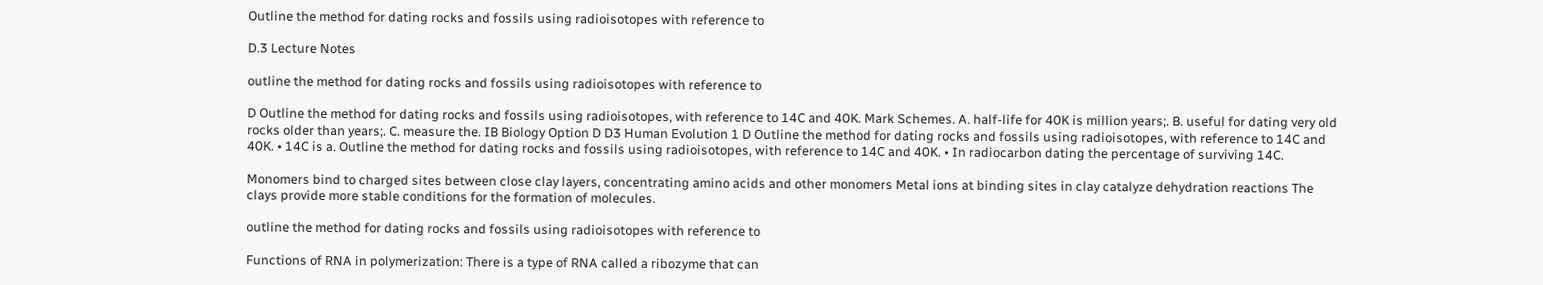Outline the method for dating rocks and fossils using radioisotopes with reference to

D.3 Lecture Notes

outline the method for dating rocks and fossils using radioisotopes with reference to

D Outline the method for dating rocks and fossils using radioisotopes, with reference to 14C and 40K. Mark Schemes. A. half-life for 40K is million years;. B. useful for dating very old rocks older than years;. C. measure the. IB Biology Option D D3 Human Evolution 1 D Outline the method for dating rocks and fossils using radioisotopes, with reference to 14C and 40K. • 14C is a. Outline the method for dating rocks and fossils using radioisotopes, with reference to 14C and 40K. • In radiocarbon dating the percentage of surviving 14C.

Monomers bind to charged sites between close clay layers, concentrating amino acids and other monomers Metal ions at binding sites in clay catalyze dehydration reactions The clays provide more stable conditions for the formation of molecules.

outline the method for dating rocks and fossils using radioisotopes with reference to

Functions of RNA in polymerization: There is a type of RNA called a ribozyme that can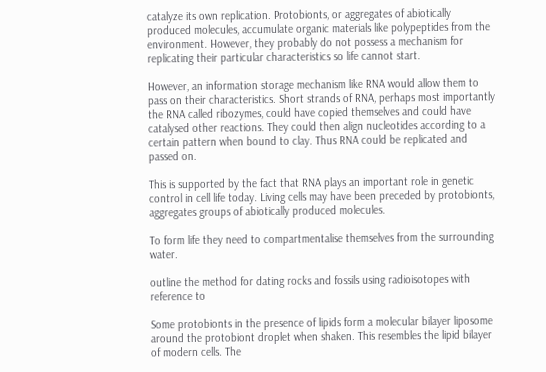catalyze its own replication. Protobionts, or aggregates of abiotically produced molecules, accumulate organic materials like polypeptides from the environment. However, they probably do not possess a mechanism for replicating their particular characteristics so life cannot start.

However, an information storage mechanism like RNA would allow them to pass on their characteristics. Short strands of RNA, perhaps most importantly the RNA called ribozymes, could have copied themselves and could have catalysed other reactions. They could then align nucleotides according to a certain pattern when bound to clay. Thus RNA could be replicated and passed on.

This is supported by the fact that RNA plays an important role in genetic control in cell life today. Living cells may have been preceded by protobionts, aggregates groups of abiotically produced molecules.

To form life they need to compartmentalise themselves from the surrounding water.

outline the method for dating rocks and fossils using radioisotopes with reference to

Some protobionts in the presence of lipids form a molecular bilayer liposome around the protobiont droplet when shaken. This resembles the lipid bilayer of modern cells. The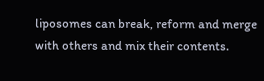liposomes can break, reform and merge with others and mix their contents.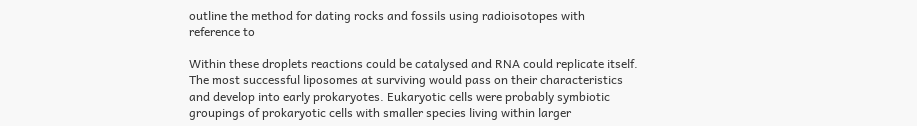outline the method for dating rocks and fossils using radioisotopes with reference to

Within these droplets reactions could be catalysed and RNA could replicate itself. The most successful liposomes at surviving would pass on their characteristics and develop into early prokaryotes. Eukaryotic cells were probably symbiotic groupings of prokaryotic cells with smaller species living within larger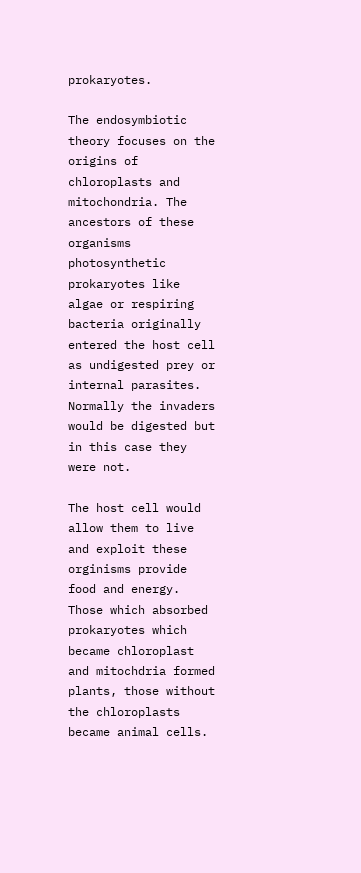prokaryotes.

The endosymbiotic theory focuses on the origins of chloroplasts and mitochondria. The ancestors of these organisms photosynthetic prokaryotes like algae or respiring bacteria originally entered the host cell as undigested prey or internal parasites. Normally the invaders would be digested but in this case they were not.

The host cell would allow them to live and exploit these orginisms provide food and energy. Those which absorbed prokaryotes which became chloroplast and mitochdria formed plants, those without the chloroplasts became animal cells.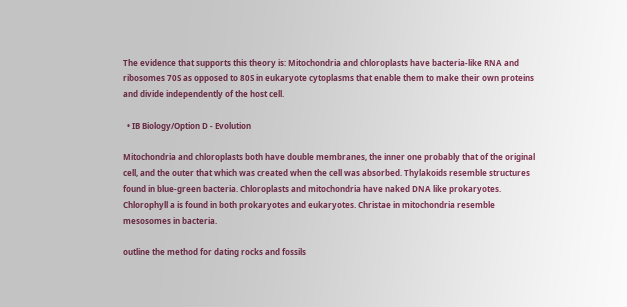The evidence that supports this theory is: Mitochondria and chloroplasts have bacteria-like RNA and ribosomes 70S as opposed to 80S in eukaryote cytoplasms that enable them to make their own proteins and divide independently of the host cell.

  • IB Biology/Option D - Evolution

Mitochondria and chloroplasts both have double membranes, the inner one probably that of the original cell, and the outer that which was created when the cell was absorbed. Thylakoids resemble structures found in blue-green bacteria. Chloroplasts and mitochondria have naked DNA like prokaryotes. Chlorophyll a is found in both prokaryotes and eukaryotes. Christae in mitochondria resemble mesosomes in bacteria.

outline the method for dating rocks and fossils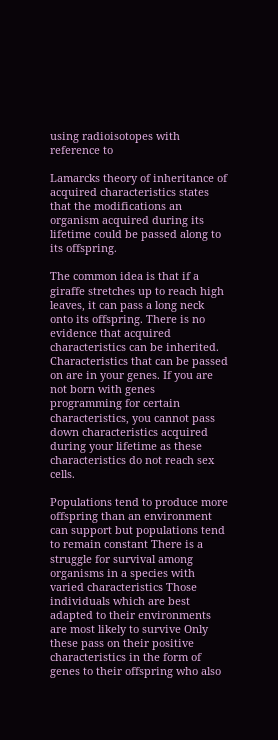using radioisotopes with reference to

Lamarcks theory of inheritance of acquired characteristics states that the modifications an organism acquired during its lifetime could be passed along to its offspring.

The common idea is that if a giraffe stretches up to reach high leaves, it can pass a long neck onto its offspring. There is no evidence that acquired characteristics can be inherited. Characteristics that can be passed on are in your genes. If you are not born with genes programming for certain characteristics, you cannot pass down characteristics acquired during your lifetime as these characteristics do not reach sex cells.

Populations tend to produce more offspring than an environment can support but populations tend to remain constant There is a struggle for survival among organisms in a species with varied characteristics Those individuals which are best adapted to their environments are most likely to survive Only these pass on their positive characteristics in the form of genes to their offspring who also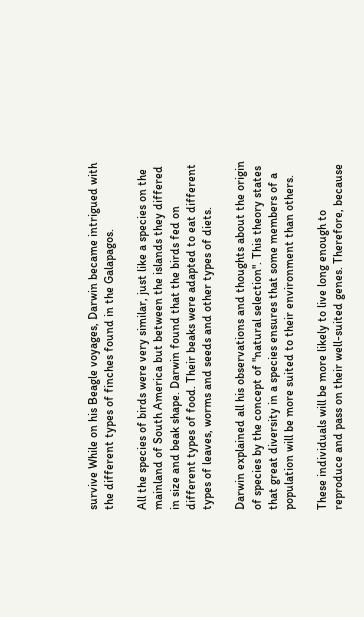survive While on his Beagle voyages, Darwin became intrigued with the different types of finches found in the Galapagos.

All the species of birds were very similar, just like a species on the mainland of South America but between the islands they differed in size and beak shape. Darwin found that the birds fed on different types of food. Their beaks were adapted to eat different types of leaves, worms and seeds and other types of diets.

Darwin explained all his observations and thoughts about the origin of species by the concept of "natural selection". This theory states that great diversity in a species ensures that some members of a population will be more suited to their environment than others.

These individuals will be more likely to live long enough to reproduce and pass on their well-suited genes. Therefore, because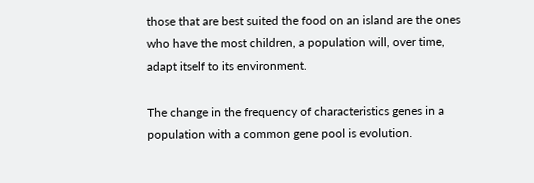those that are best suited the food on an island are the ones who have the most children, a population will, over time, adapt itself to its environment.

The change in the frequency of characteristics genes in a population with a common gene pool is evolution.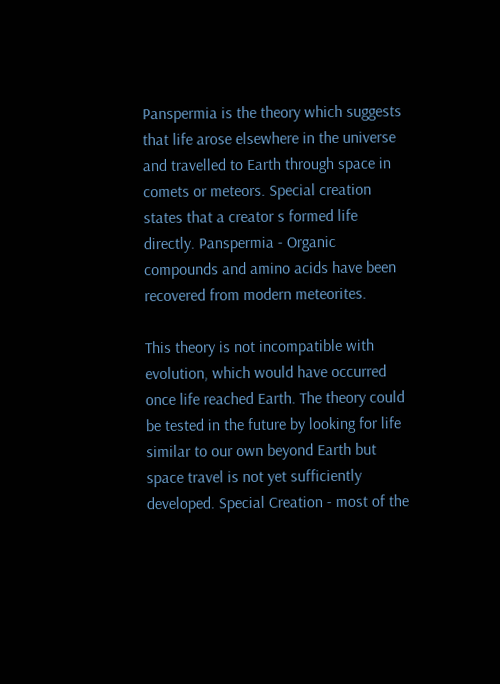Panspermia is the theory which suggests that life arose elsewhere in the universe and travelled to Earth through space in comets or meteors. Special creation states that a creator s formed life directly. Panspermia - Organic compounds and amino acids have been recovered from modern meteorites.

This theory is not incompatible with evolution, which would have occurred once life reached Earth. The theory could be tested in the future by looking for life similar to our own beyond Earth but space travel is not yet sufficiently developed. Special Creation - most of the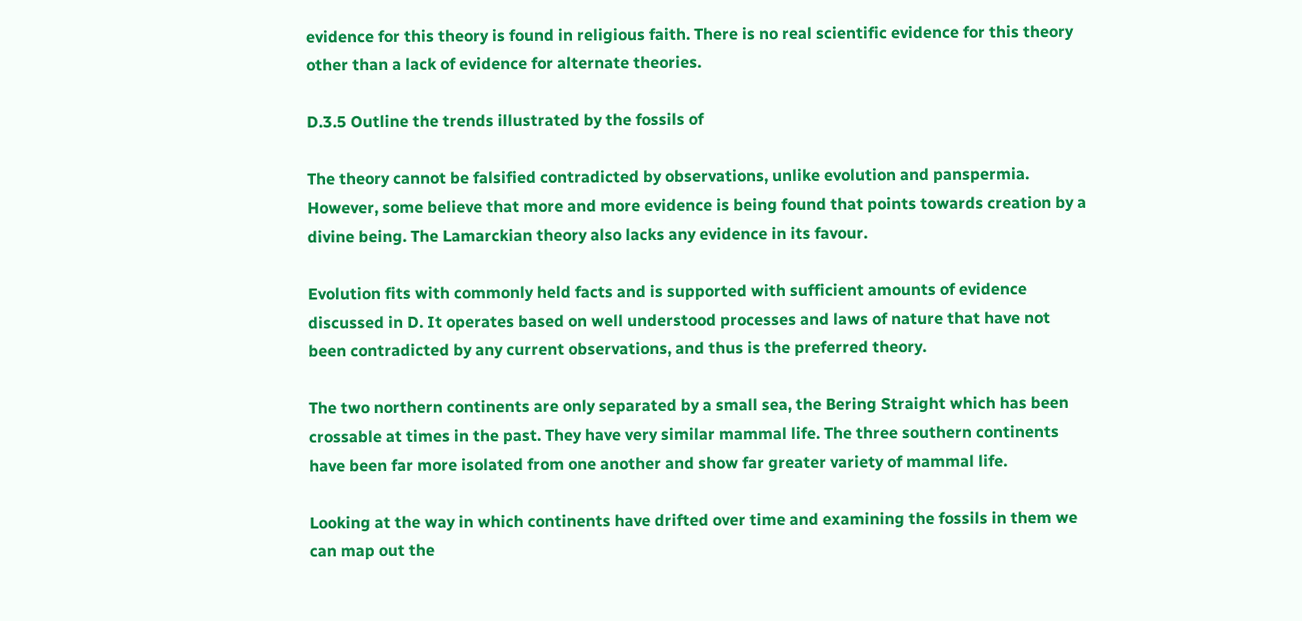evidence for this theory is found in religious faith. There is no real scientific evidence for this theory other than a lack of evidence for alternate theories.

D.3.5 Outline the trends illustrated by the fossils of

The theory cannot be falsified contradicted by observations, unlike evolution and panspermia. However, some believe that more and more evidence is being found that points towards creation by a divine being. The Lamarckian theory also lacks any evidence in its favour.

Evolution fits with commonly held facts and is supported with sufficient amounts of evidence discussed in D. It operates based on well understood processes and laws of nature that have not been contradicted by any current observations, and thus is the preferred theory.

The two northern continents are only separated by a small sea, the Bering Straight which has been crossable at times in the past. They have very similar mammal life. The three southern continents have been far more isolated from one another and show far greater variety of mammal life.

Looking at the way in which continents have drifted over time and examining the fossils in them we can map out the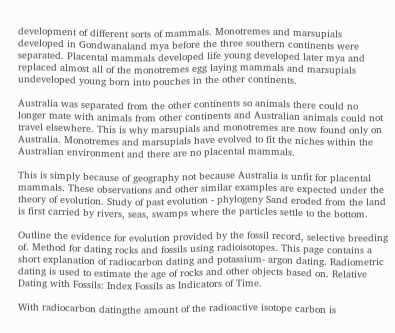development of different sorts of mammals. Monotremes and marsupials developed in Gondwanaland mya before the three southern continents were separated. Placental mammals developed life young developed later mya and replaced almost all of the monotremes egg laying mammals and marsupials undeveloped young born into pouches in the other continents.

Australia was separated from the other continents so animals there could no longer mate with animals from other continents and Australian animals could not travel elsewhere. This is why marsupials and monotremes are now found only on Australia. Monotremes and marsupials have evolved to fit the niches within the Australian environment and there are no placental mammals.

This is simply because of geography not because Australia is unfit for placental mammals. These observations and other similar examples are expected under the theory of evolution. Study of past evolution - phylogeny Sand eroded from the land is first carried by rivers, seas, swamps where the particles settle to the bottom.

Outline the evidence for evolution provided by the fossil record, selective breeding of. Method for dating rocks and fossils using radioisotopes. This page contains a short explanation of radiocarbon dating and potassium- argon dating. Radiometric dating is used to estimate the age of rocks and other objects based on. Relative Dating with Fossils: Index Fossils as Indicators of Time.

With radiocarbon datingthe amount of the radioactive isotope carbon is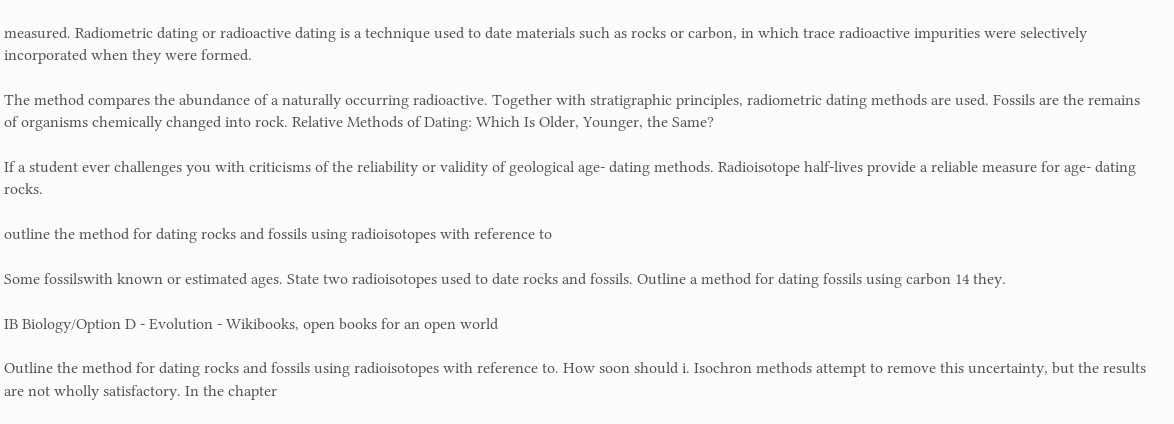measured. Radiometric dating or radioactive dating is a technique used to date materials such as rocks or carbon, in which trace radioactive impurities were selectively incorporated when they were formed.

The method compares the abundance of a naturally occurring radioactive. Together with stratigraphic principles, radiometric dating methods are used. Fossils are the remains of organisms chemically changed into rock. Relative Methods of Dating: Which Is Older, Younger, the Same?

If a student ever challenges you with criticisms of the reliability or validity of geological age- dating methods. Radioisotope half-lives provide a reliable measure for age- dating rocks.

outline the method for dating rocks and fossils using radioisotopes with reference to

Some fossilswith known or estimated ages. State two radioisotopes used to date rocks and fossils. Outline a method for dating fossils using carbon 14 they.

IB Biology/Option D - Evolution - Wikibooks, open books for an open world

Outline the method for dating rocks and fossils using radioisotopes with reference to. How soon should i. Isochron methods attempt to remove this uncertainty, but the results are not wholly satisfactory. In the chapter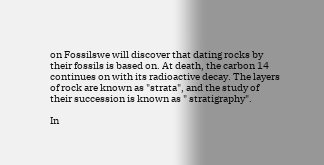on Fossilswe will discover that dating rocks by their fossils is based on. At death, the carbon 14 continues on with its radioactive decay. The layers of rock are known as "strata", and the study of their succession is known as " stratigraphy".

In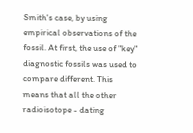Smith's case, by using empirical observations of the fossil. At first, the use of "key" diagnostic fossils was used to compare different. This means that all the other radioisotope - dating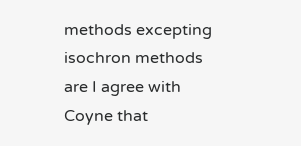methods excepting isochron methods are I agree with Coyne that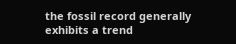the fossil record generally exhibits a trend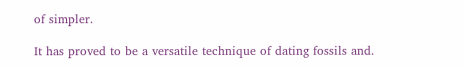of simpler.

It has proved to be a versatile technique of dating fossils and.